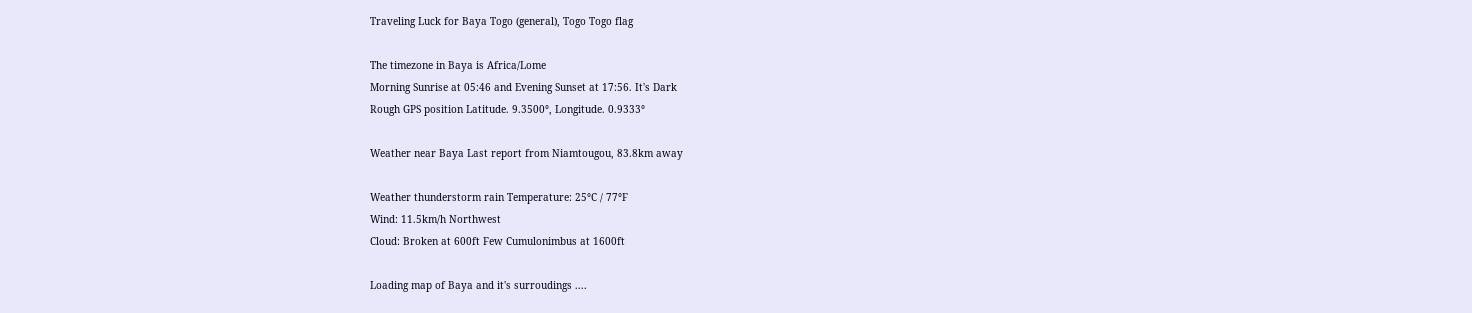Traveling Luck for Baya Togo (general), Togo Togo flag

The timezone in Baya is Africa/Lome
Morning Sunrise at 05:46 and Evening Sunset at 17:56. It's Dark
Rough GPS position Latitude. 9.3500°, Longitude. 0.9333°

Weather near Baya Last report from Niamtougou, 83.8km away

Weather thunderstorm rain Temperature: 25°C / 77°F
Wind: 11.5km/h Northwest
Cloud: Broken at 600ft Few Cumulonimbus at 1600ft

Loading map of Baya and it's surroudings ....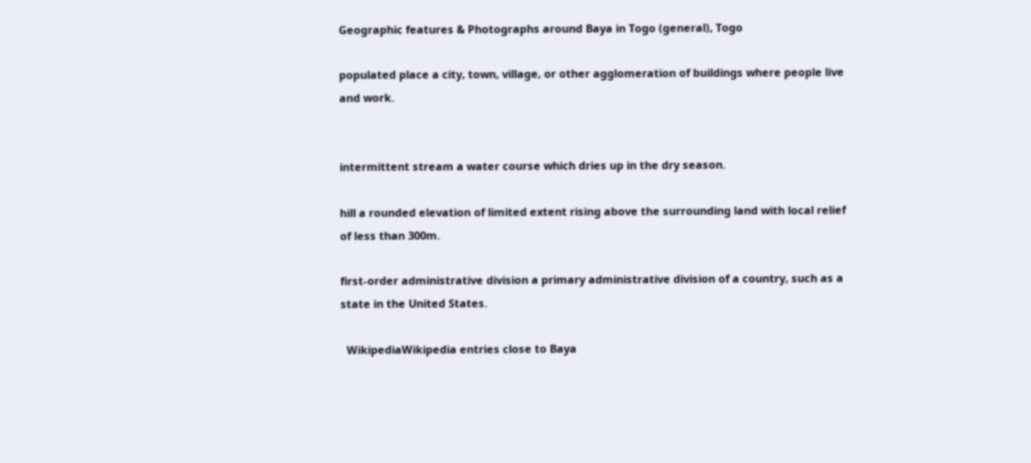Geographic features & Photographs around Baya in Togo (general), Togo

populated place a city, town, village, or other agglomeration of buildings where people live and work.


intermittent stream a water course which dries up in the dry season.

hill a rounded elevation of limited extent rising above the surrounding land with local relief of less than 300m.

first-order administrative division a primary administrative division of a country, such as a state in the United States.

  WikipediaWikipedia entries close to Baya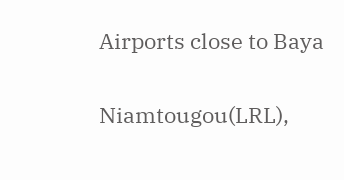Airports close to Baya

Niamtougou(LRL),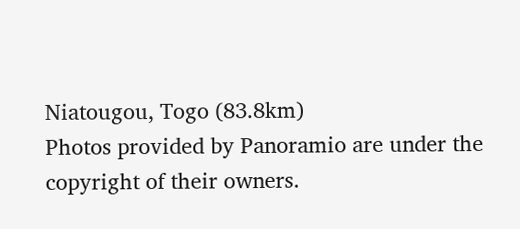Niatougou, Togo (83.8km)
Photos provided by Panoramio are under the copyright of their owners.